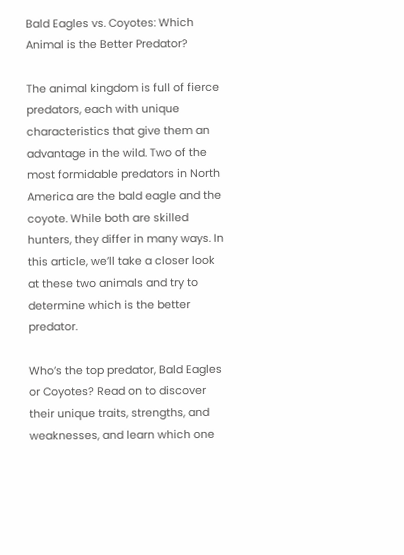Bald Eagles vs. Coyotes: Which Animal is the Better Predator?

The animal kingdom is full of fierce predators, each with unique characteristics that give them an advantage in the wild. Two of the most formidable predators in North America are the bald eagle and the coyote. While both are skilled hunters, they differ in many ways. In this article, we’ll take a closer look at these two animals and try to determine which is the better predator.

Who’s the top predator, Bald Eagles or Coyotes? Read on to discover their unique traits, strengths, and weaknesses, and learn which one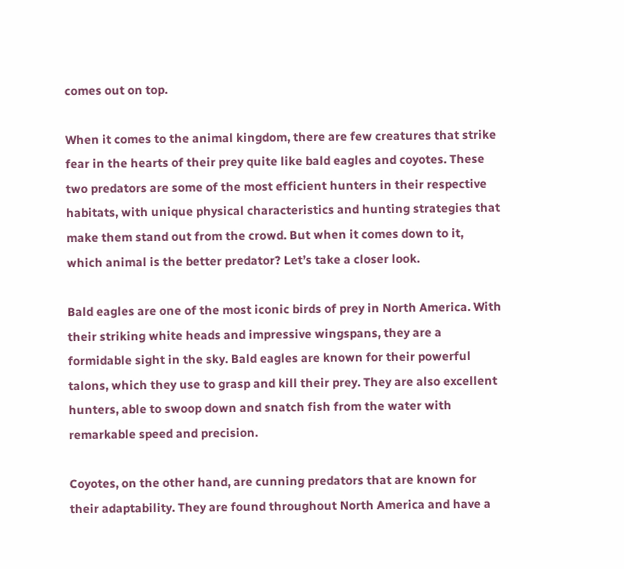comes out on top.

When it comes to the animal kingdom, there are few creatures that strike fear in the hearts of their prey quite like bald eagles and coyotes. These two predators are some of the most efficient hunters in their respective habitats, with unique physical characteristics and hunting strategies that make them stand out from the crowd. But when it comes down to it, which animal is the better predator? Let’s take a closer look.

Bald eagles are one of the most iconic birds of prey in North America. With their striking white heads and impressive wingspans, they are a formidable sight in the sky. Bald eagles are known for their powerful talons, which they use to grasp and kill their prey. They are also excellent hunters, able to swoop down and snatch fish from the water with remarkable speed and precision.

Coyotes, on the other hand, are cunning predators that are known for their adaptability. They are found throughout North America and have a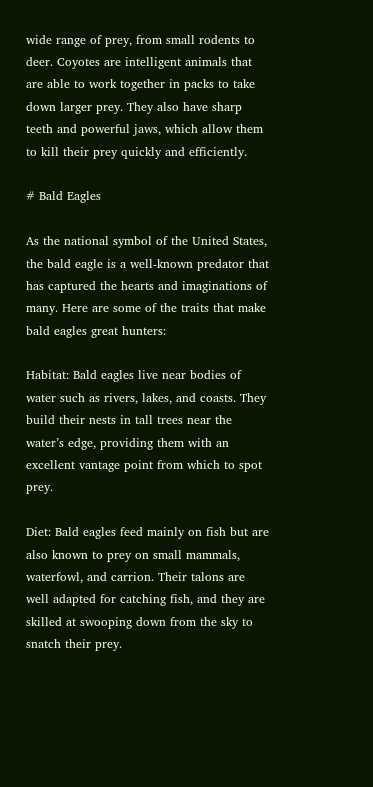wide range of prey, from small rodents to deer. Coyotes are intelligent animals that are able to work together in packs to take down larger prey. They also have sharp teeth and powerful jaws, which allow them to kill their prey quickly and efficiently.

# Bald Eagles

As the national symbol of the United States, the bald eagle is a well-known predator that has captured the hearts and imaginations of many. Here are some of the traits that make bald eagles great hunters:

Habitat: Bald eagles live near bodies of water such as rivers, lakes, and coasts. They build their nests in tall trees near the water’s edge, providing them with an excellent vantage point from which to spot prey.

Diet: Bald eagles feed mainly on fish but are also known to prey on small mammals, waterfowl, and carrion. Their talons are well adapted for catching fish, and they are skilled at swooping down from the sky to snatch their prey.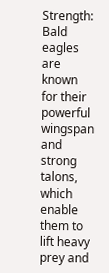Strength: Bald eagles are known for their powerful wingspan and strong talons, which enable them to lift heavy prey and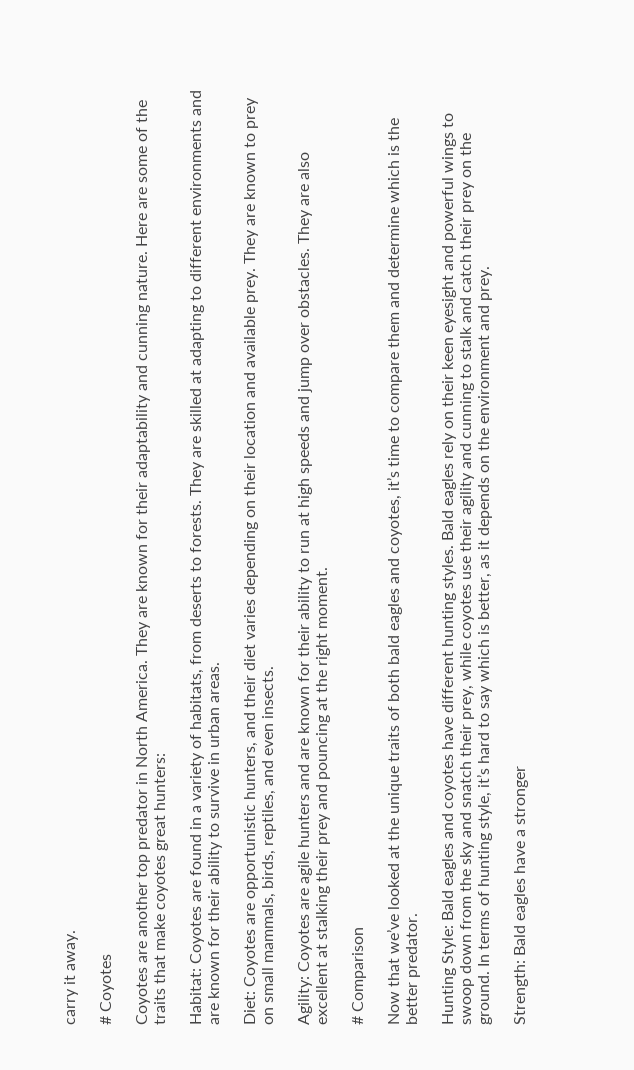carry it away.

# Coyotes

Coyotes are another top predator in North America. They are known for their adaptability and cunning nature. Here are some of the traits that make coyotes great hunters:

Habitat: Coyotes are found in a variety of habitats, from deserts to forests. They are skilled at adapting to different environments and are known for their ability to survive in urban areas.

Diet: Coyotes are opportunistic hunters, and their diet varies depending on their location and available prey. They are known to prey on small mammals, birds, reptiles, and even insects.

Agility: Coyotes are agile hunters and are known for their ability to run at high speeds and jump over obstacles. They are also excellent at stalking their prey and pouncing at the right moment.

# Comparison

Now that we’ve looked at the unique traits of both bald eagles and coyotes, it’s time to compare them and determine which is the better predator.

Hunting Style: Bald eagles and coyotes have different hunting styles. Bald eagles rely on their keen eyesight and powerful wings to swoop down from the sky and snatch their prey, while coyotes use their agility and cunning to stalk and catch their prey on the ground. In terms of hunting style, it’s hard to say which is better, as it depends on the environment and prey.

Strength: Bald eagles have a stronger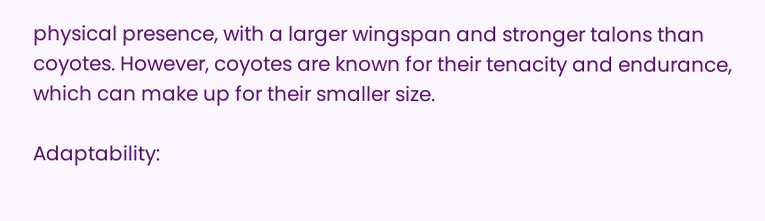physical presence, with a larger wingspan and stronger talons than coyotes. However, coyotes are known for their tenacity and endurance, which can make up for their smaller size.

Adaptability: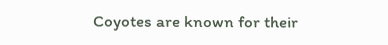Coyotes are known for their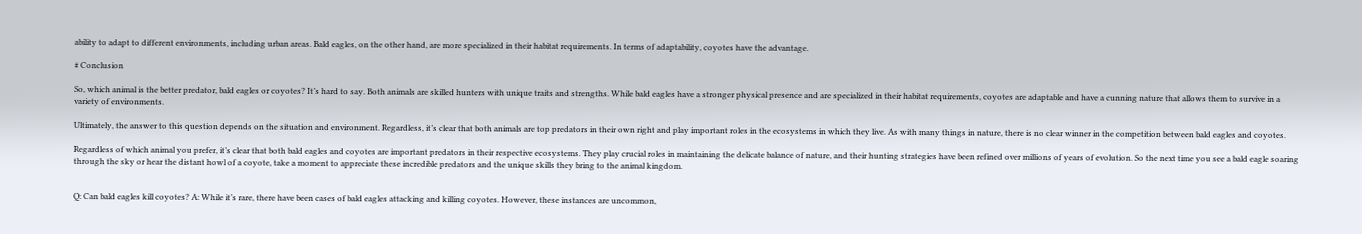ability to adapt to different environments, including urban areas. Bald eagles, on the other hand, are more specialized in their habitat requirements. In terms of adaptability, coyotes have the advantage.

# Conclusion

So, which animal is the better predator, bald eagles or coyotes? It’s hard to say. Both animals are skilled hunters with unique traits and strengths. While bald eagles have a stronger physical presence and are specialized in their habitat requirements, coyotes are adaptable and have a cunning nature that allows them to survive in a variety of environments.

Ultimately, the answer to this question depends on the situation and environment. Regardless, it’s clear that both animals are top predators in their own right and play important roles in the ecosystems in which they live. As with many things in nature, there is no clear winner in the competition between bald eagles and coyotes.

Regardless of which animal you prefer, it’s clear that both bald eagles and coyotes are important predators in their respective ecosystems. They play crucial roles in maintaining the delicate balance of nature, and their hunting strategies have been refined over millions of years of evolution. So the next time you see a bald eagle soaring through the sky or hear the distant howl of a coyote, take a moment to appreciate these incredible predators and the unique skills they bring to the animal kingdom.


Q: Can bald eagles kill coyotes? A: While it’s rare, there have been cases of bald eagles attacking and killing coyotes. However, these instances are uncommon,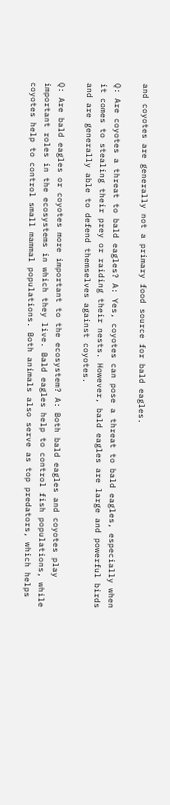and coyotes are generally not a primary food source for bald eagles.

Q: Are coyotes a threat to bald eagles? A: Yes, coyotes can pose a threat to bald eagles, especially when it comes to stealing their prey or raiding their nests. However, bald eagles are large and powerful birds and are generally able to defend themselves against coyotes.

Q: Are bald eagles or coyotes more important to the ecosystem? A: Both bald eagles and coyotes play important roles in the ecosystems in which they live. Bald eagles help to control fish populations, while coyotes help to control small mammal populations. Both animals also serve as top predators, which helps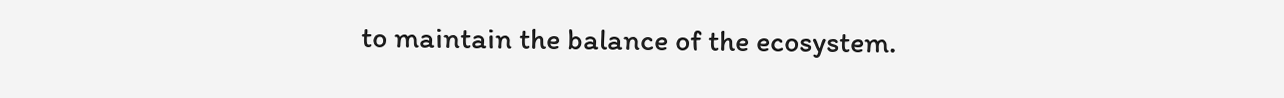to maintain the balance of the ecosystem.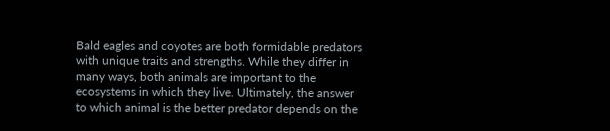Bald eagles and coyotes are both formidable predators with unique traits and strengths. While they differ in many ways, both animals are important to the ecosystems in which they live. Ultimately, the answer to which animal is the better predator depends on the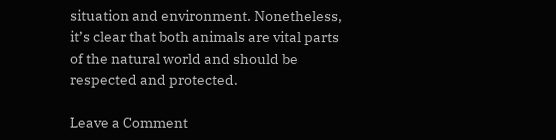situation and environment. Nonetheless, it’s clear that both animals are vital parts of the natural world and should be respected and protected.

Leave a Comment